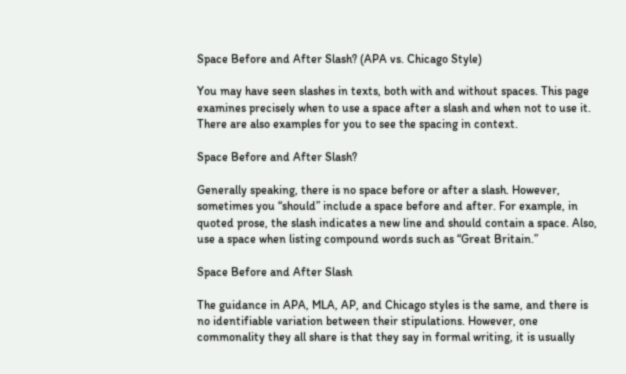Space Before and After Slash? (APA vs. Chicago Style)

You may have seen slashes in texts, both with and without spaces. This page examines precisely when to use a space after a slash and when not to use it. There are also examples for you to see the spacing in context.

Space Before and After Slash?

Generally speaking, there is no space before or after a slash. However, sometimes you “should” include a space before and after. For example, in quoted prose, the slash indicates a new line and should contain a space. Also, use a space when listing compound words such as “Great Britain.”

Space Before and After Slash

The guidance in APA, MLA, AP, and Chicago styles is the same, and there is no identifiable variation between their stipulations. However, one commonality they all share is that they say in formal writing, it is usually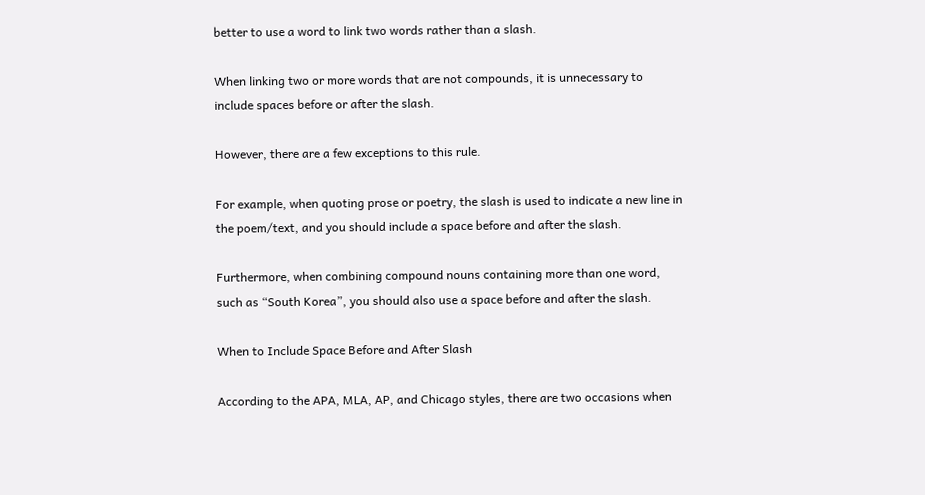better to use a word to link two words rather than a slash.

When linking two or more words that are not compounds, it is unnecessary to include spaces before or after the slash.

However, there are a few exceptions to this rule.

For example, when quoting prose or poetry, the slash is used to indicate a new line in the poem/text, and you should include a space before and after the slash.

Furthermore, when combining compound nouns containing more than one word, such as “South Korea”, you should also use a space before and after the slash.

When to Include Space Before and After Slash

According to the APA, MLA, AP, and Chicago styles, there are two occasions when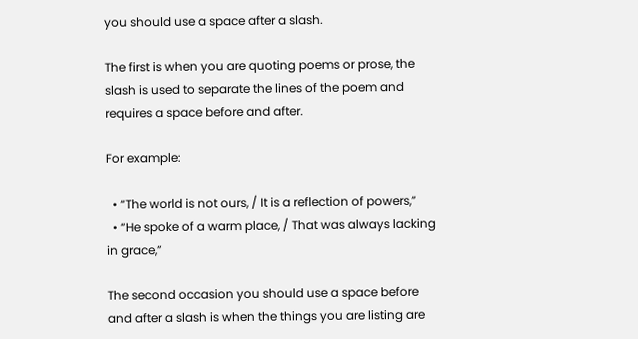you should use a space after a slash.

The first is when you are quoting poems or prose, the slash is used to separate the lines of the poem and requires a space before and after.

For example:

  • “The world is not ours, / It is a reflection of powers,”
  • “He spoke of a warm place, / That was always lacking in grace,”

The second occasion you should use a space before and after a slash is when the things you are listing are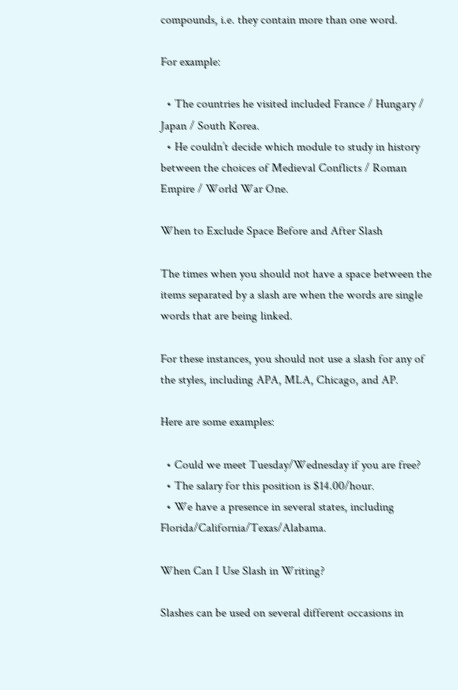compounds, i.e. they contain more than one word.

For example:

  • The countries he visited included France / Hungary / Japan / South Korea.
  • He couldn’t decide which module to study in history between the choices of Medieval Conflicts / Roman Empire / World War One.

When to Exclude Space Before and After Slash

The times when you should not have a space between the items separated by a slash are when the words are single words that are being linked.

For these instances, you should not use a slash for any of the styles, including APA, MLA, Chicago, and AP.

Here are some examples:

  • Could we meet Tuesday/Wednesday if you are free?
  • The salary for this position is $14.00/hour.
  • We have a presence in several states, including Florida/California/Texas/Alabama.

When Can I Use Slash in Writing?

Slashes can be used on several different occasions in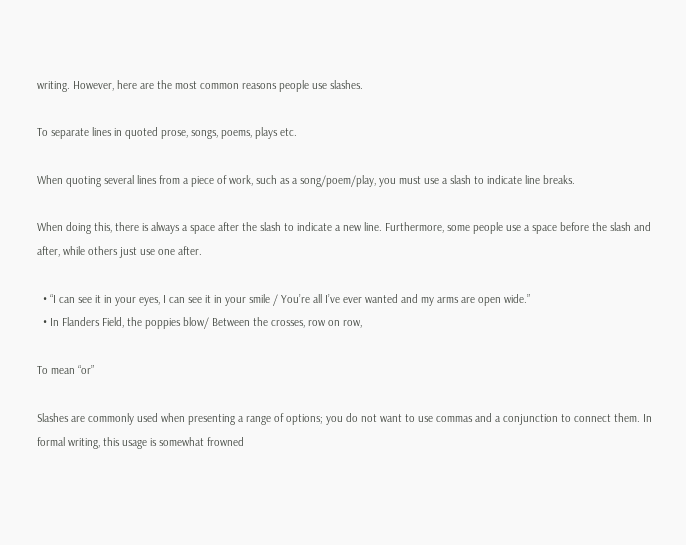writing. However, here are the most common reasons people use slashes.

To separate lines in quoted prose, songs, poems, plays etc.

When quoting several lines from a piece of work, such as a song/poem/play, you must use a slash to indicate line breaks.

When doing this, there is always a space after the slash to indicate a new line. Furthermore, some people use a space before the slash and after, while others just use one after.

  • “I can see it in your eyes, I can see it in your smile / You’re all I’ve ever wanted and my arms are open wide.”
  • In Flanders Field, the poppies blow/ Between the crosses, row on row,

To mean “or”

Slashes are commonly used when presenting a range of options; you do not want to use commas and a conjunction to connect them. In formal writing, this usage is somewhat frowned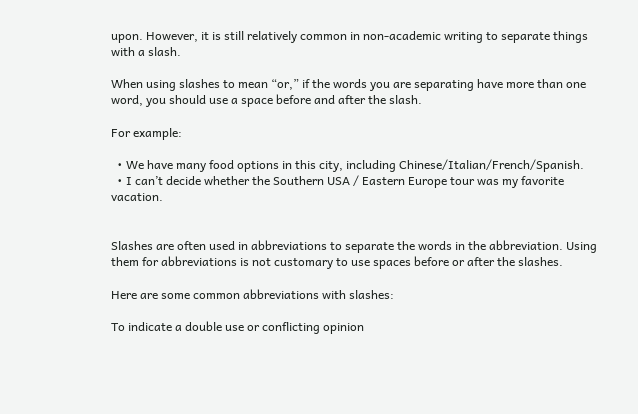upon. However, it is still relatively common in non-academic writing to separate things with a slash.

When using slashes to mean “or,” if the words you are separating have more than one word, you should use a space before and after the slash.

For example:

  • We have many food options in this city, including Chinese/Italian/French/Spanish.
  • I can’t decide whether the Southern USA / Eastern Europe tour was my favorite vacation.


Slashes are often used in abbreviations to separate the words in the abbreviation. Using them for abbreviations is not customary to use spaces before or after the slashes.

Here are some common abbreviations with slashes:

To indicate a double use or conflicting opinion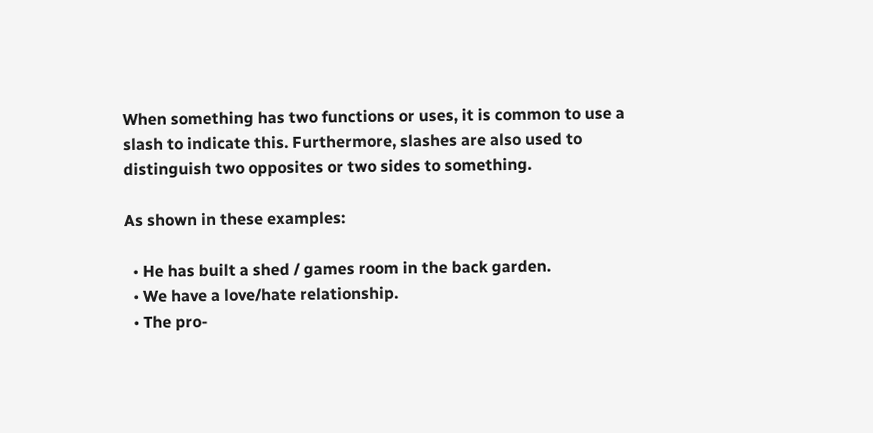When something has two functions or uses, it is common to use a slash to indicate this. Furthermore, slashes are also used to distinguish two opposites or two sides to something.

As shown in these examples:

  • He has built a shed / games room in the back garden.
  • We have a love/hate relationship.
  • The pro-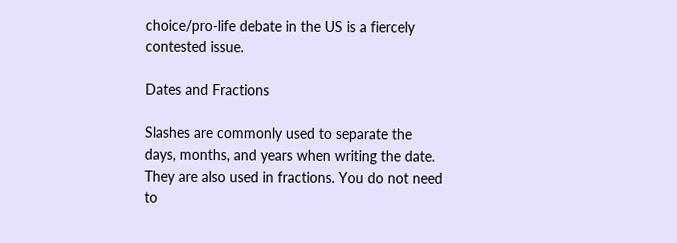choice/pro-life debate in the US is a fiercely contested issue.

Dates and Fractions

Slashes are commonly used to separate the days, months, and years when writing the date. They are also used in fractions. You do not need to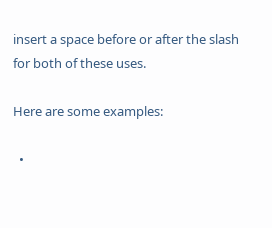insert a space before or after the slash for both of these uses.

Here are some examples:

  •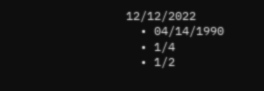12/12/2022
  • 04/14/1990
  • 1/4
  • 1/2